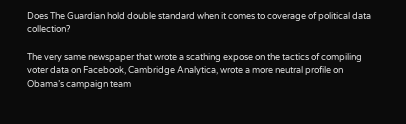Does The Guardian hold double standard when it comes to coverage of political data collection?

The very same newspaper that wrote a scathing expose on the tactics of compiling voter data on Facebook, Cambridge Analytica, wrote a more neutral profile on Obama’s campaign team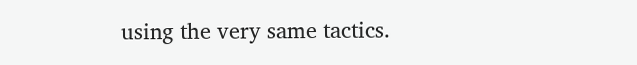using the very same tactics.